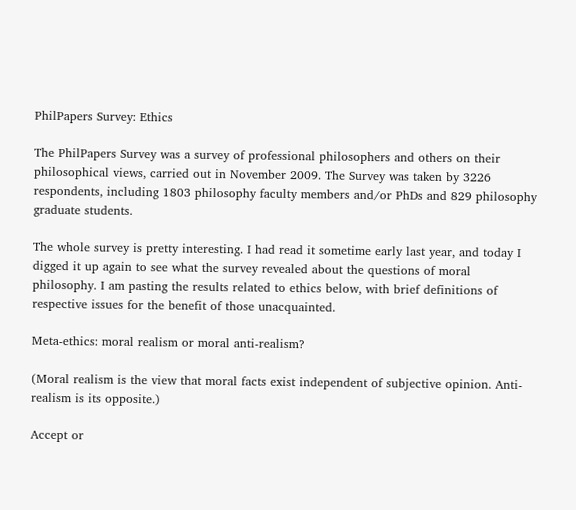PhilPapers Survey: Ethics

The PhilPapers Survey was a survey of professional philosophers and others on their philosophical views, carried out in November 2009. The Survey was taken by 3226 respondents, including 1803 philosophy faculty members and/or PhDs and 829 philosophy graduate students.

The whole survey is pretty interesting. I had read it sometime early last year, and today I digged it up again to see what the survey revealed about the questions of moral philosophy. I am pasting the results related to ethics below, with brief definitions of respective issues for the benefit of those unacquainted.

Meta-ethics: moral realism or moral anti-realism?

(Moral realism is the view that moral facts exist independent of subjective opinion. Anti-realism is its opposite.)

Accept or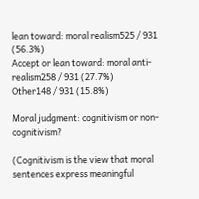lean toward: moral realism525 / 931 (56.3%)
Accept or lean toward: moral anti-realism258 / 931 (27.7%)
Other148 / 931 (15.8%)

Moral judgment: cognitivism or non-cognitivism?

(Cognitivism is the view that moral sentences express meaningful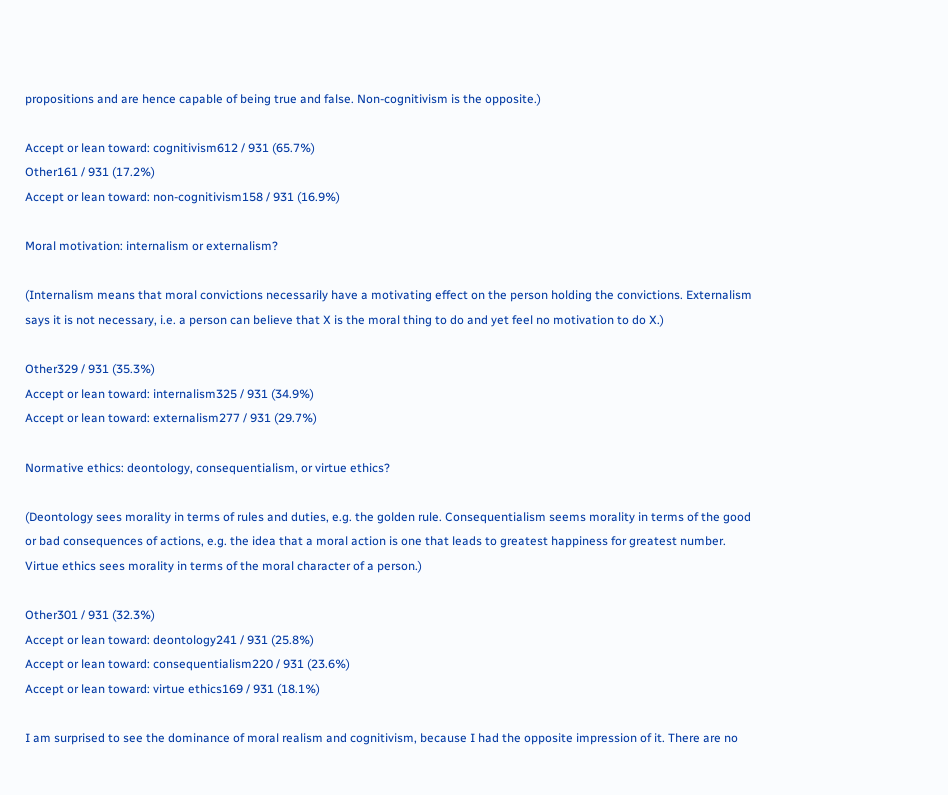propositions and are hence capable of being true and false. Non-cognitivism is the opposite.)

Accept or lean toward: cognitivism612 / 931 (65.7%)
Other161 / 931 (17.2%)
Accept or lean toward: non-cognitivism158 / 931 (16.9%)

Moral motivation: internalism or externalism?

(Internalism means that moral convictions necessarily have a motivating effect on the person holding the convictions. Externalism says it is not necessary, i.e. a person can believe that X is the moral thing to do and yet feel no motivation to do X.)

Other329 / 931 (35.3%)
Accept or lean toward: internalism325 / 931 (34.9%)
Accept or lean toward: externalism277 / 931 (29.7%)

Normative ethics: deontology, consequentialism, or virtue ethics?

(Deontology sees morality in terms of rules and duties, e.g. the golden rule. Consequentialism seems morality in terms of the good or bad consequences of actions, e.g. the idea that a moral action is one that leads to greatest happiness for greatest number. Virtue ethics sees morality in terms of the moral character of a person.)

Other301 / 931 (32.3%)
Accept or lean toward: deontology241 / 931 (25.8%)
Accept or lean toward: consequentialism220 / 931 (23.6%)
Accept or lean toward: virtue ethics169 / 931 (18.1%)

I am surprised to see the dominance of moral realism and cognitivism, because I had the opposite impression of it. There are no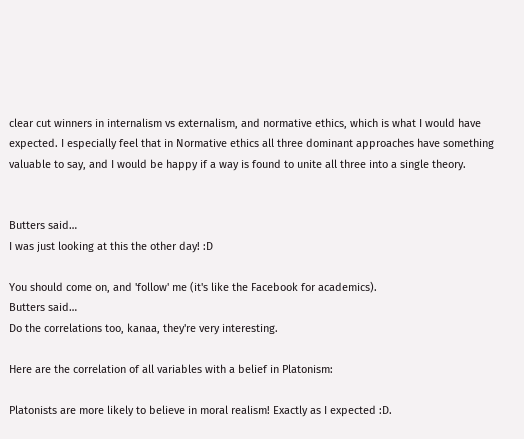clear cut winners in internalism vs externalism, and normative ethics, which is what I would have expected. I especially feel that in Normative ethics all three dominant approaches have something valuable to say, and I would be happy if a way is found to unite all three into a single theory.


Butters said…
I was just looking at this the other day! :D

You should come on, and 'follow' me (it's like the Facebook for academics).
Butters said…
Do the correlations too, kanaa, they're very interesting.

Here are the correlation of all variables with a belief in Platonism:

Platonists are more likely to believe in moral realism! Exactly as I expected :D.